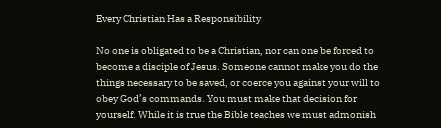Every Christian Has a Responsibility

No one is obligated to be a Christian, nor can one be forced to become a disciple of Jesus. Someone cannot make you do the things necessary to be saved, or coerce you against your will to obey God’s commands. You must make that decision for yourself. While it is true the Bible teaches we must admonish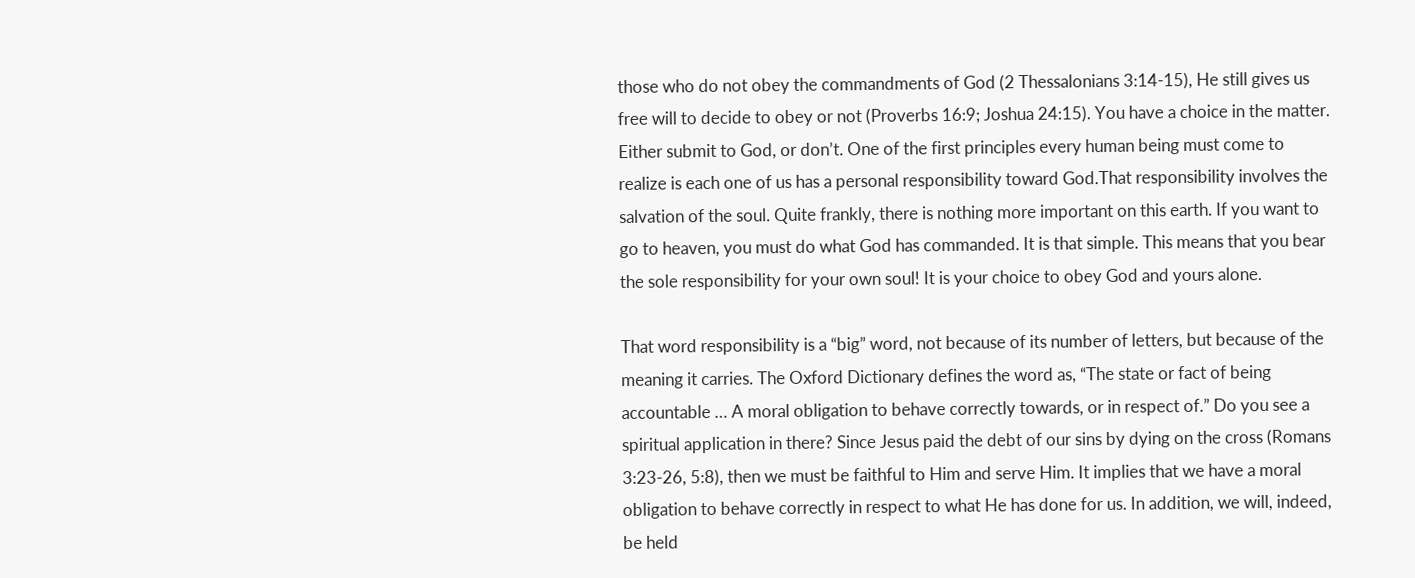those who do not obey the commandments of God (2 Thessalonians 3:14-15), He still gives us free will to decide to obey or not (Proverbs 16:9; Joshua 24:15). You have a choice in the matter. Either submit to God, or don’t. One of the first principles every human being must come to realize is each one of us has a personal responsibility toward God.That responsibility involves the salvation of the soul. Quite frankly, there is nothing more important on this earth. If you want to go to heaven, you must do what God has commanded. It is that simple. This means that you bear the sole responsibility for your own soul! It is your choice to obey God and yours alone.

That word responsibility is a “big” word, not because of its number of letters, but because of the meaning it carries. The Oxford Dictionary defines the word as, “The state or fact of being accountable … A moral obligation to behave correctly towards, or in respect of.” Do you see a spiritual application in there? Since Jesus paid the debt of our sins by dying on the cross (Romans 3:23-26, 5:8), then we must be faithful to Him and serve Him. It implies that we have a moral obligation to behave correctly in respect to what He has done for us. In addition, we will, indeed, be held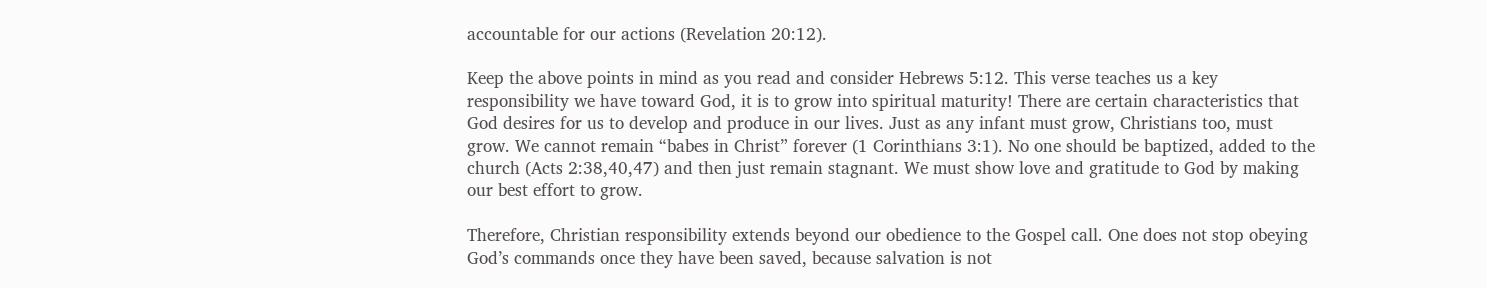accountable for our actions (Revelation 20:12).

Keep the above points in mind as you read and consider Hebrews 5:12. This verse teaches us a key responsibility we have toward God, it is to grow into spiritual maturity! There are certain characteristics that God desires for us to develop and produce in our lives. Just as any infant must grow, Christians too, must grow. We cannot remain “babes in Christ” forever (1 Corinthians 3:1). No one should be baptized, added to the church (Acts 2:38,40,47) and then just remain stagnant. We must show love and gratitude to God by making our best effort to grow.

Therefore, Christian responsibility extends beyond our obedience to the Gospel call. One does not stop obeying God’s commands once they have been saved, because salvation is not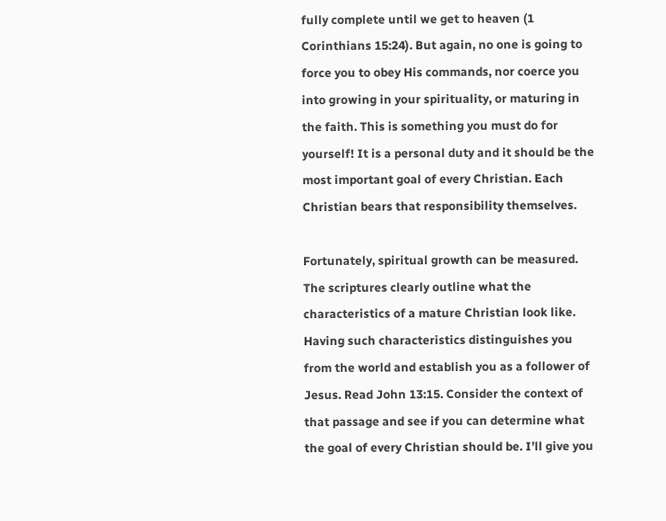fully complete until we get to heaven (1 Corinthians 15:24). But again, no one is going to force you to obey His commands, nor coerce you into growing in your spirituality, or maturing in the faith. This is something you must do for yourself! It is a personal duty and it should be the most important goal of every Christian. Each Christian bears that responsibility themselves.

Fortunately, spiritual growth can be measured. The scriptures clearly outline what the characteristics of a mature Christian look like. Having such characteristics distinguishes you from the world and establish you as a follower of Jesus. Read John 13:15. Consider the context of that passage and see if you can determine what the goal of every Christian should be. I’ll give you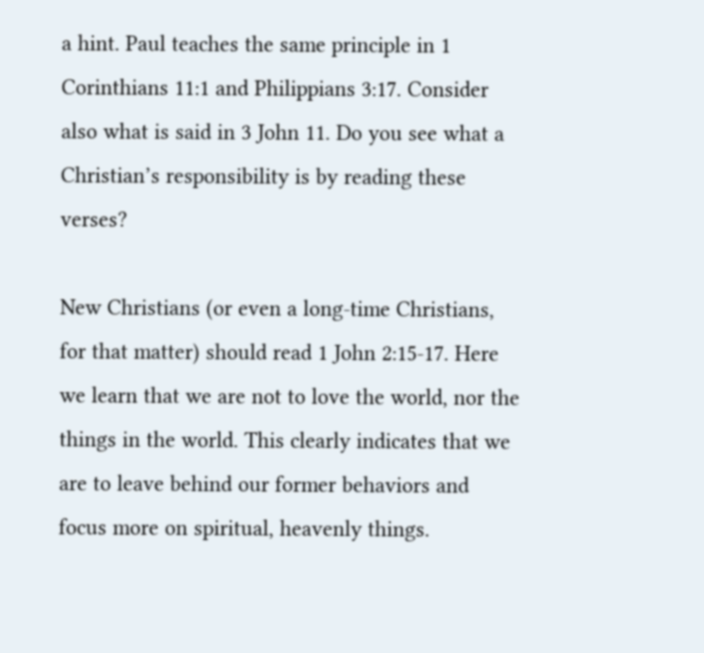a hint. Paul teaches the same principle in 1 Corinthians 11:1 and Philippians 3:17. Consider also what is said in 3 John 11. Do you see what a Christian’s responsibility is by reading these verses?

New Christians (or even a long-time Christians, for that matter) should read 1 John 2:15-17. Here we learn that we are not to love the world, nor the things in the world. This clearly indicates that we are to leave behind our former behaviors and focus more on spiritual, heavenly things.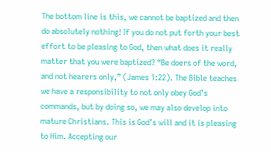The bottom line is this, we cannot be baptized and then do absolutely nothing! If you do not put forth your best effort to be pleasing to God, then what does it really matter that you were baptized? “Be doers of the word, and not hearers only,” (James 1:22). The Bible teaches we have a responsibility to not only obey God’s commands, but by doing so, we may also develop into mature Christians. This is God’s will and it is pleasing to Him. Accepting our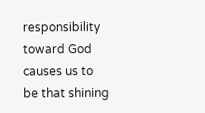responsibility toward God causes us to be that shining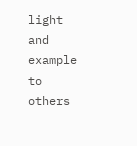light and example to others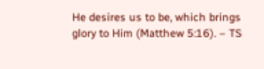He desires us to be, which brings glory to Him (Matthew 5:16). – TS